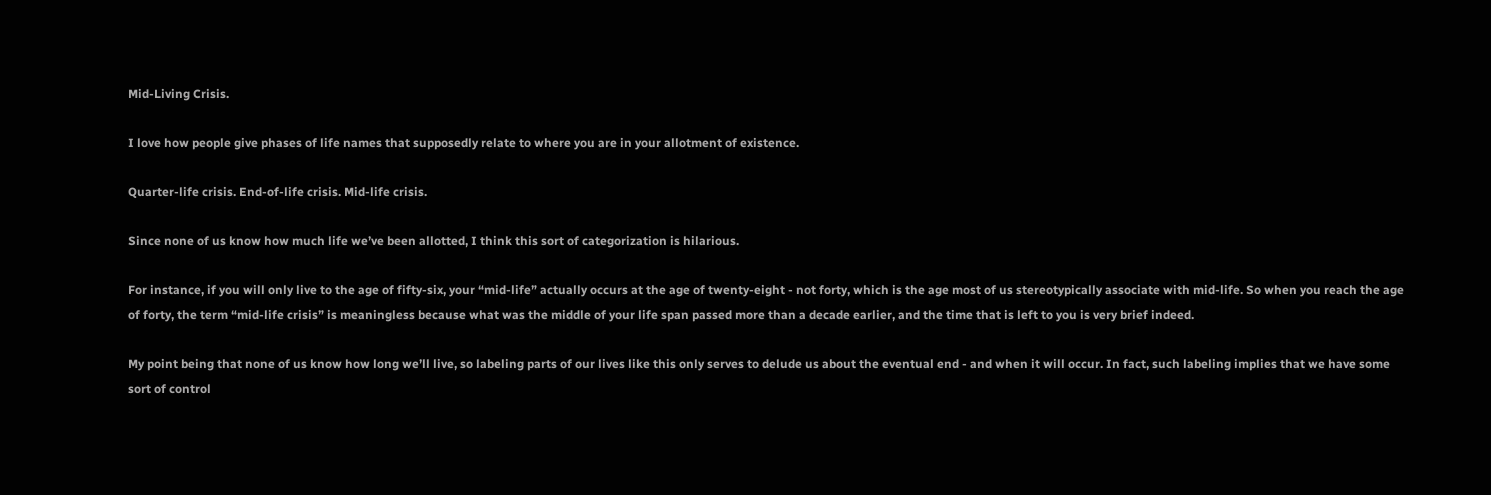Mid-Living Crisis.

I love how people give phases of life names that supposedly relate to where you are in your allotment of existence.

Quarter-life crisis. End-of-life crisis. Mid-life crisis.

Since none of us know how much life we’ve been allotted, I think this sort of categorization is hilarious.

For instance, if you will only live to the age of fifty-six, your “mid-life” actually occurs at the age of twenty-eight - not forty, which is the age most of us stereotypically associate with mid-life. So when you reach the age of forty, the term “mid-life crisis” is meaningless because what was the middle of your life span passed more than a decade earlier, and the time that is left to you is very brief indeed.

My point being that none of us know how long we’ll live, so labeling parts of our lives like this only serves to delude us about the eventual end - and when it will occur. In fact, such labeling implies that we have some sort of control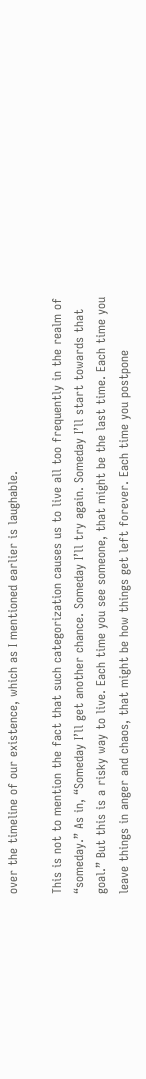over the timeline of our existence, which as I mentioned earlier is laughable.

This is not to mention the fact that such categorization causes us to live all too frequently in the realm of “someday.” As in, “Someday I’ll get another chance. Someday I’ll try again. Someday I’ll start towards that goal.” But this is a risky way to live. Each time you see someone, that might be the last time. Each time you leave things in anger and chaos, that might be how things get left forever. Each time you postpone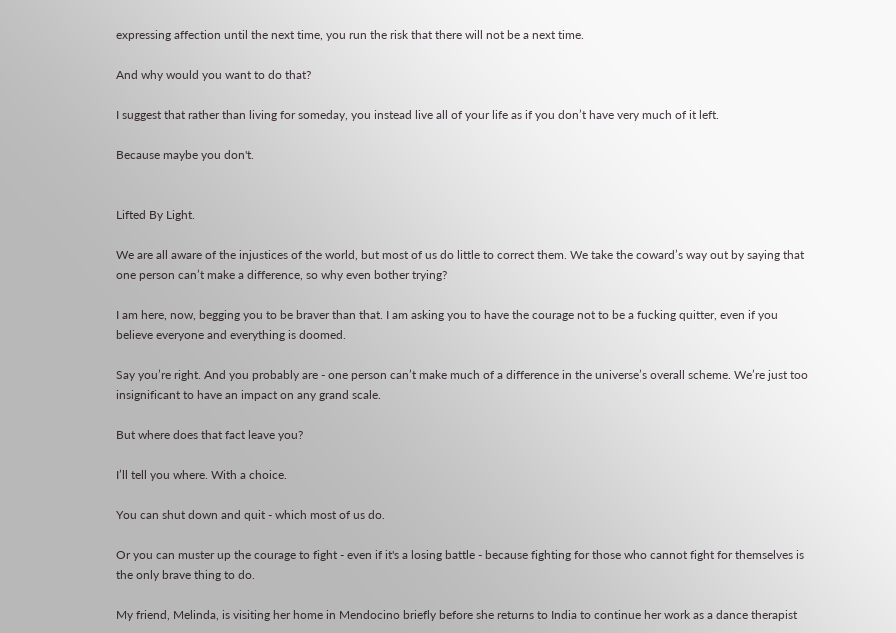expressing affection until the next time, you run the risk that there will not be a next time.

And why would you want to do that?

I suggest that rather than living for someday, you instead live all of your life as if you don’t have very much of it left.

Because maybe you don't.


Lifted By Light.

We are all aware of the injustices of the world, but most of us do little to correct them. We take the coward’s way out by saying that one person can’t make a difference, so why even bother trying?

I am here, now, begging you to be braver than that. I am asking you to have the courage not to be a fucking quitter, even if you believe everyone and everything is doomed.

Say you’re right. And you probably are - one person can’t make much of a difference in the universe’s overall scheme. We’re just too insignificant to have an impact on any grand scale.

But where does that fact leave you?

I’ll tell you where. With a choice.

You can shut down and quit - which most of us do.

Or you can muster up the courage to fight - even if it's a losing battle - because fighting for those who cannot fight for themselves is the only brave thing to do.

My friend, Melinda, is visiting her home in Mendocino briefly before she returns to India to continue her work as a dance therapist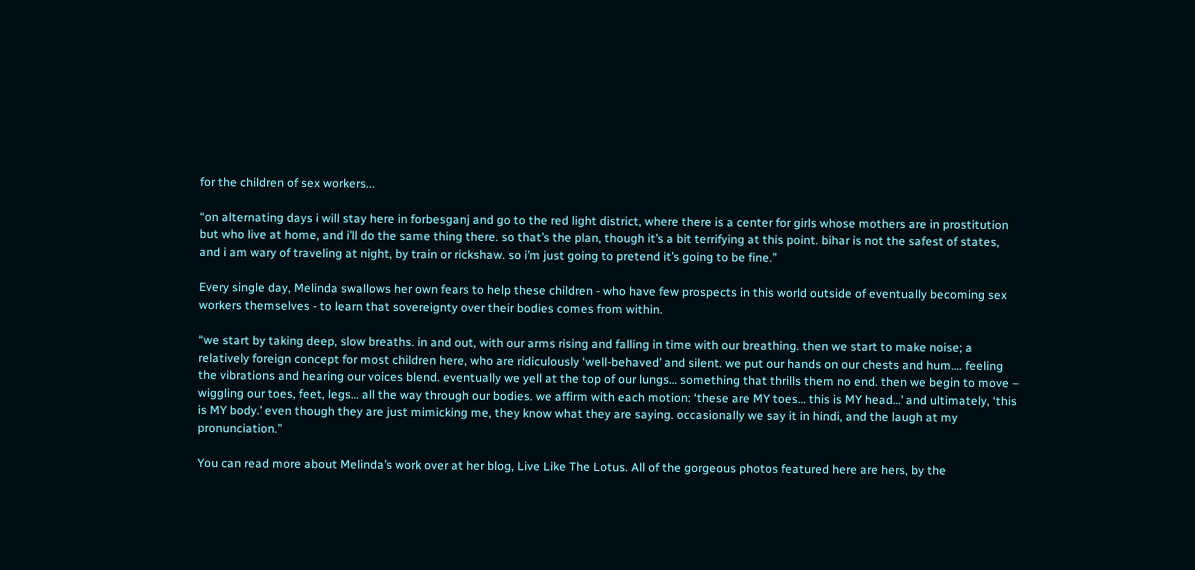for the children of sex workers...

“on alternating days i will stay here in forbesganj and go to the red light district, where there is a center for girls whose mothers are in prostitution but who live at home, and i’ll do the same thing there. so that’s the plan, though it’s a bit terrifying at this point. bihar is not the safest of states, and i am wary of traveling at night, by train or rickshaw. so i’m just going to pretend it’s going to be fine.”

Every single day, Melinda swallows her own fears to help these children - who have few prospects in this world outside of eventually becoming sex workers themselves - to learn that sovereignty over their bodies comes from within.

“we start by taking deep, slow breaths. in and out, with our arms rising and falling in time with our breathing. then we start to make noise; a relatively foreign concept for most children here, who are ridiculously ‘well-behaved’ and silent. we put our hands on our chests and hum…. feeling the vibrations and hearing our voices blend. eventually we yell at the top of our lungs… something that thrills them no end. then we begin to move – wiggling our toes, feet, legs… all the way through our bodies. we affirm with each motion: ‘these are MY toes… this is MY head…’ and ultimately, ‘this is MY body.’ even though they are just mimicking me, they know what they are saying. occasionally we say it in hindi, and the laugh at my pronunciation.”

You can read more about Melinda’s work over at her blog, Live Like The Lotus. All of the gorgeous photos featured here are hers, by the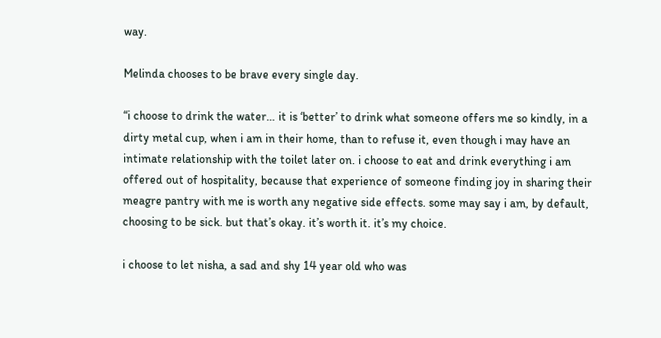way.

Melinda chooses to be brave every single day.

“i choose to drink the water… it is ‘better’ to drink what someone offers me so kindly, in a dirty metal cup, when i am in their home, than to refuse it, even though i may have an intimate relationship with the toilet later on. i choose to eat and drink everything i am offered out of hospitality, because that experience of someone finding joy in sharing their meagre pantry with me is worth any negative side effects. some may say i am, by default, choosing to be sick. but that’s okay. it’s worth it. it’s my choice.

i choose to let nisha, a sad and shy 14 year old who was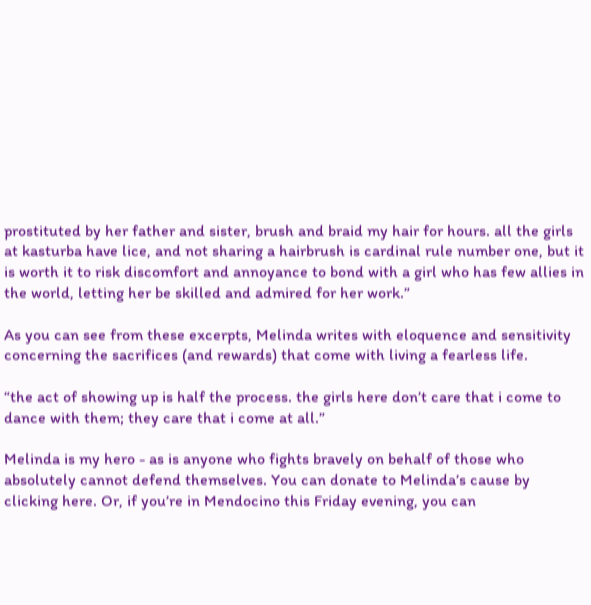prostituted by her father and sister, brush and braid my hair for hours. all the girls at kasturba have lice, and not sharing a hairbrush is cardinal rule number one, but it is worth it to risk discomfort and annoyance to bond with a girl who has few allies in the world, letting her be skilled and admired for her work.”

As you can see from these excerpts, Melinda writes with eloquence and sensitivity concerning the sacrifices (and rewards) that come with living a fearless life.

“the act of showing up is half the process. the girls here don’t care that i come to dance with them; they care that i come at all.”

Melinda is my hero - as is anyone who fights bravely on behalf of those who absolutely cannot defend themselves. You can donate to Melinda’s cause by clicking here. Or, if you’re in Mendocino this Friday evening, you can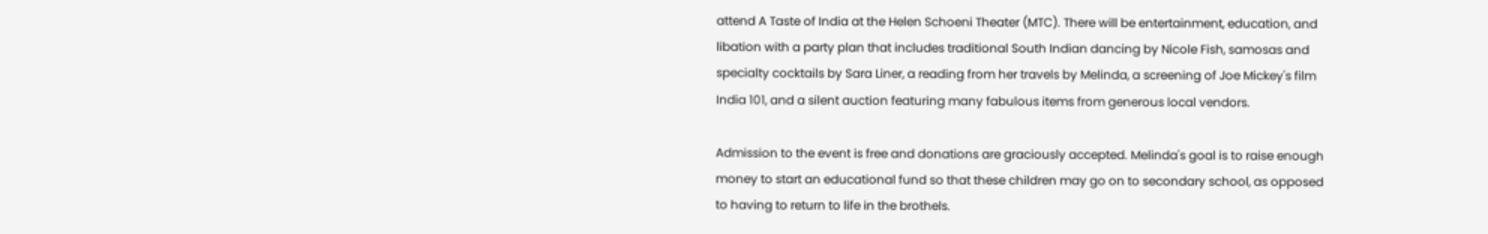attend A Taste of India at the Helen Schoeni Theater (MTC). There will be entertainment, education, and libation with a party plan that includes traditional South Indian dancing by Nicole Fish, samosas and specialty cocktails by Sara Liner, a reading from her travels by Melinda, a screening of Joe Mickey's film India 101, and a silent auction featuring many fabulous items from generous local vendors.

Admission to the event is free and donations are graciously accepted. Melinda's goal is to raise enough money to start an educational fund so that these children may go on to secondary school, as opposed to having to return to life in the brothels.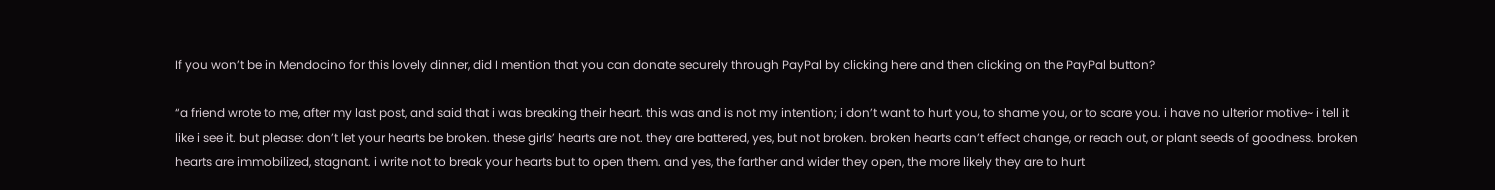If you won’t be in Mendocino for this lovely dinner, did I mention that you can donate securely through PayPal by clicking here and then clicking on the PayPal button?

“a friend wrote to me, after my last post, and said that i was breaking their heart. this was and is not my intention; i don’t want to hurt you, to shame you, or to scare you. i have no ulterior motive~ i tell it like i see it. but please: don’t let your hearts be broken. these girls’ hearts are not. they are battered, yes, but not broken. broken hearts can’t effect change, or reach out, or plant seeds of goodness. broken hearts are immobilized, stagnant. i write not to break your hearts but to open them. and yes, the farther and wider they open, the more likely they are to hurt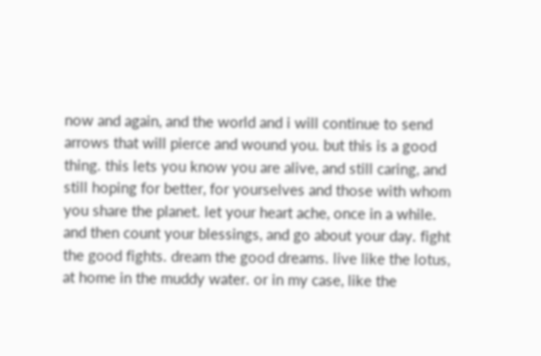now and again, and the world and i will continue to send arrows that will pierce and wound you. but this is a good thing. this lets you know you are alive, and still caring, and still hoping for better, for yourselves and those with whom you share the planet. let your heart ache, once in a while. and then count your blessings, and go about your day. fight the good fights. dream the good dreams. live like the lotus, at home in the muddy water. or in my case, like the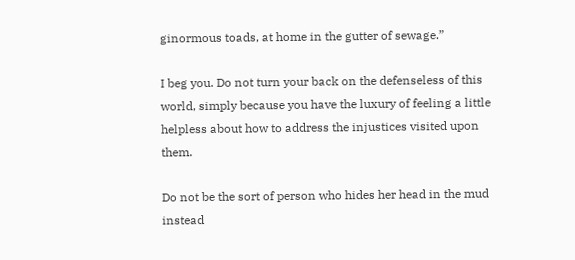ginormous toads, at home in the gutter of sewage.”

I beg you. Do not turn your back on the defenseless of this world, simply because you have the luxury of feeling a little helpless about how to address the injustices visited upon them.

Do not be the sort of person who hides her head in the mud instead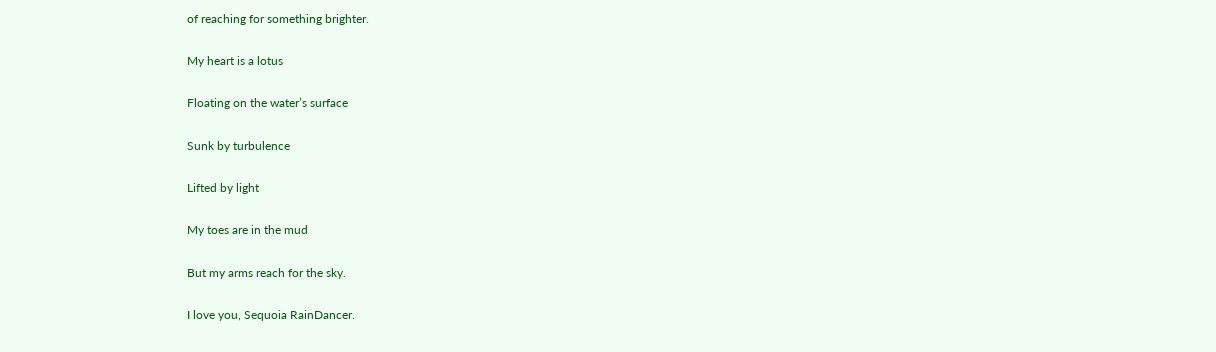of reaching for something brighter.

My heart is a lotus

Floating on the water’s surface

Sunk by turbulence

Lifted by light

My toes are in the mud

But my arms reach for the sky.

I love you, Sequoia RainDancer.